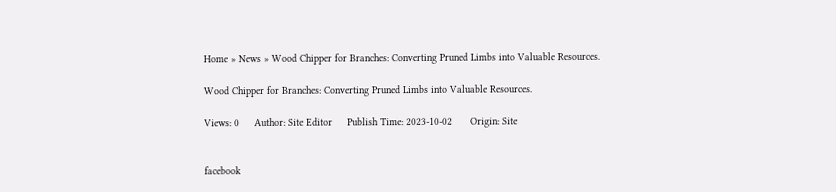Home » News » Wood Chipper for Branches: Converting Pruned Limbs into Valuable Resources.

Wood Chipper for Branches: Converting Pruned Limbs into Valuable Resources.

Views: 0     Author: Site Editor     Publish Time: 2023-10-02      Origin: Site


facebook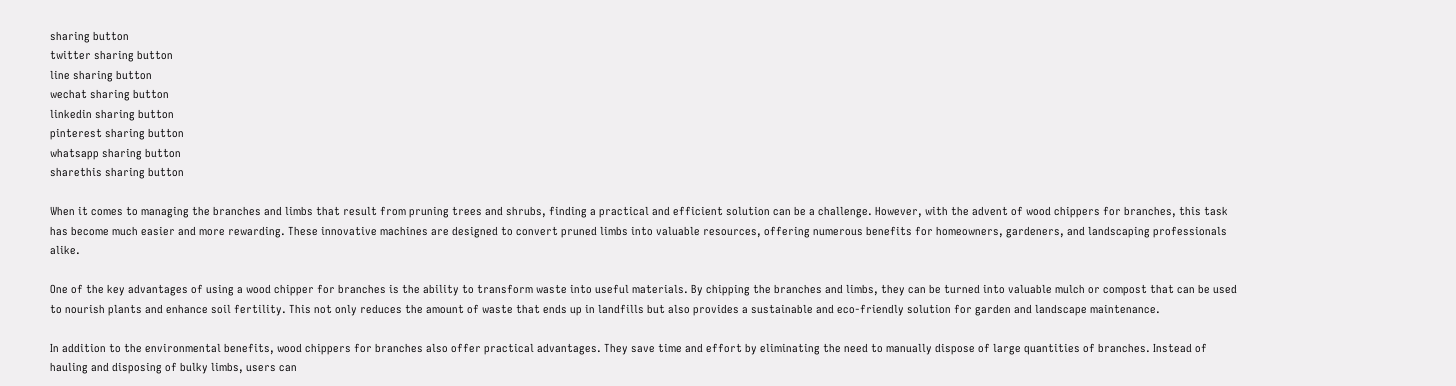sharing button
twitter sharing button
line sharing button
wechat sharing button
linkedin sharing button
pinterest sharing button
whatsapp sharing button
sharethis sharing button

When it comes to managing the branches and limbs that result from pruning trees and shrubs, finding a practical and efficient solution can be a challenge. However, with the advent of wood chippers for branches, this task has become much easier and more rewarding. These innovative machines are designed to convert pruned limbs into valuable resources, offering numerous benefits for homeowners, gardeners, and landscaping professionals alike.

One of the key advantages of using a wood chipper for branches is the ability to transform waste into useful materials. By chipping the branches and limbs, they can be turned into valuable mulch or compost that can be used to nourish plants and enhance soil fertility. This not only reduces the amount of waste that ends up in landfills but also provides a sustainable and eco-friendly solution for garden and landscape maintenance.

In addition to the environmental benefits, wood chippers for branches also offer practical advantages. They save time and effort by eliminating the need to manually dispose of large quantities of branches. Instead of hauling and disposing of bulky limbs, users can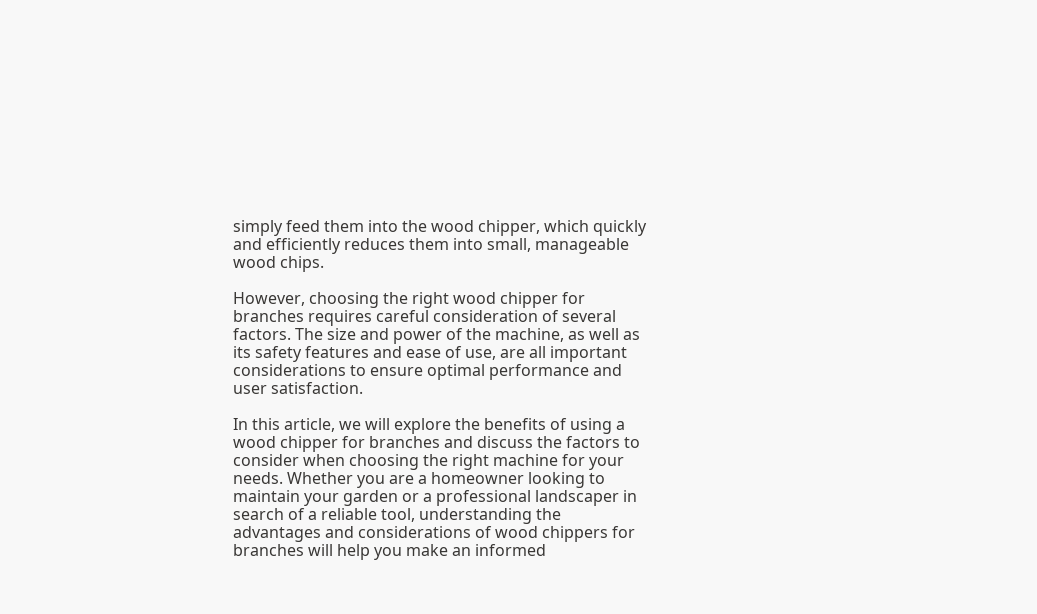simply feed them into the wood chipper, which quickly and efficiently reduces them into small, manageable wood chips.

However, choosing the right wood chipper for branches requires careful consideration of several factors. The size and power of the machine, as well as its safety features and ease of use, are all important considerations to ensure optimal performance and user satisfaction.

In this article, we will explore the benefits of using a wood chipper for branches and discuss the factors to consider when choosing the right machine for your needs. Whether you are a homeowner looking to maintain your garden or a professional landscaper in search of a reliable tool, understanding the advantages and considerations of wood chippers for branches will help you make an informed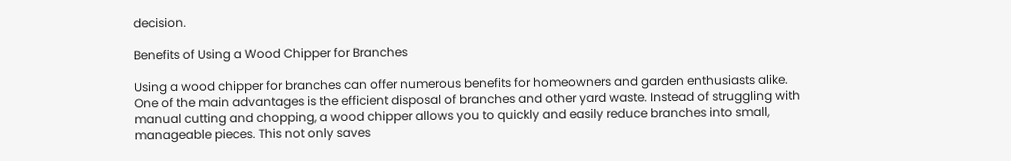decision.

Benefits of Using a Wood Chipper for Branches

Using a wood chipper for branches can offer numerous benefits for homeowners and garden enthusiasts alike. One of the main advantages is the efficient disposal of branches and other yard waste. Instead of struggling with manual cutting and chopping, a wood chipper allows you to quickly and easily reduce branches into small, manageable pieces. This not only saves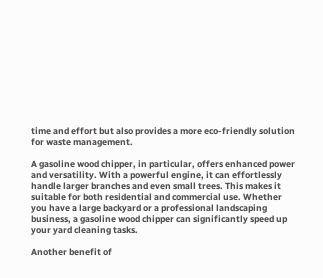time and effort but also provides a more eco-friendly solution for waste management.

A gasoline wood chipper, in particular, offers enhanced power and versatility. With a powerful engine, it can effortlessly handle larger branches and even small trees. This makes it suitable for both residential and commercial use. Whether you have a large backyard or a professional landscaping business, a gasoline wood chipper can significantly speed up your yard cleaning tasks.

Another benefit of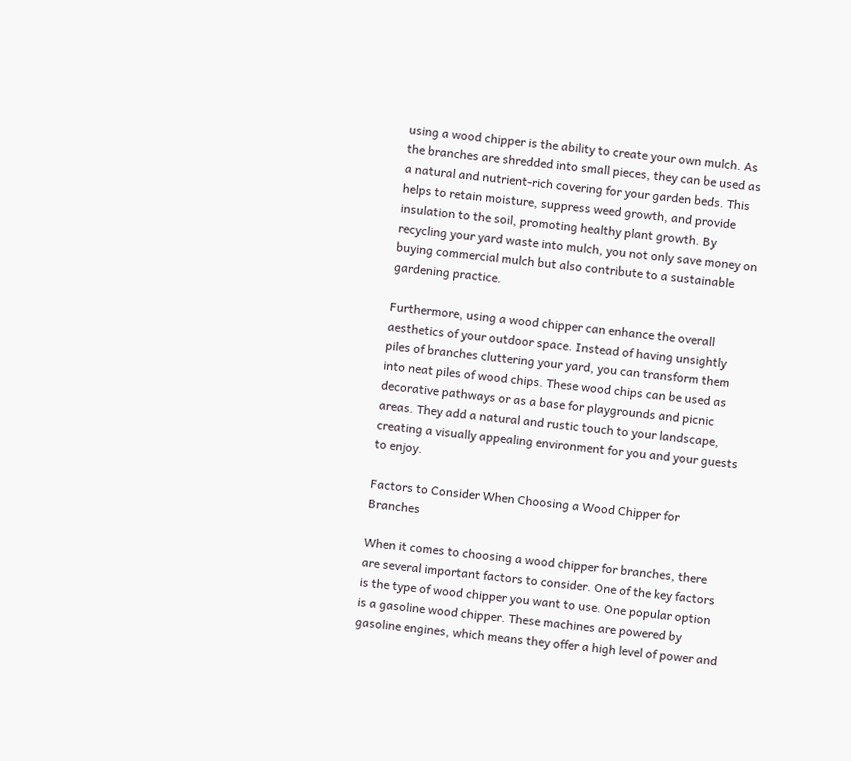using a wood chipper is the ability to create your own mulch. As the branches are shredded into small pieces, they can be used as a natural and nutrient-rich covering for your garden beds. This helps to retain moisture, suppress weed growth, and provide insulation to the soil, promoting healthy plant growth. By recycling your yard waste into mulch, you not only save money on buying commercial mulch but also contribute to a sustainable gardening practice.

Furthermore, using a wood chipper can enhance the overall aesthetics of your outdoor space. Instead of having unsightly piles of branches cluttering your yard, you can transform them into neat piles of wood chips. These wood chips can be used as decorative pathways or as a base for playgrounds and picnic areas. They add a natural and rustic touch to your landscape, creating a visually appealing environment for you and your guests to enjoy.

Factors to Consider When Choosing a Wood Chipper for Branches

When it comes to choosing a wood chipper for branches, there are several important factors to consider. One of the key factors is the type of wood chipper you want to use. One popular option is a gasoline wood chipper. These machines are powered by gasoline engines, which means they offer a high level of power and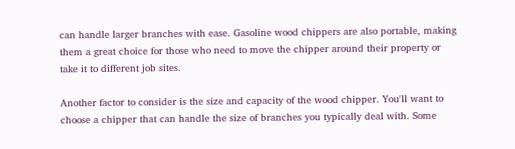can handle larger branches with ease. Gasoline wood chippers are also portable, making them a great choice for those who need to move the chipper around their property or take it to different job sites.

Another factor to consider is the size and capacity of the wood chipper. You'll want to choose a chipper that can handle the size of branches you typically deal with. Some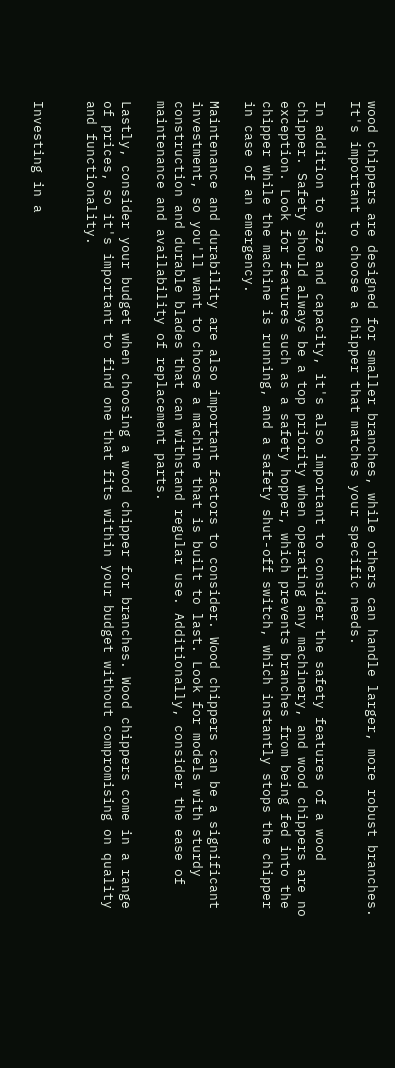wood chippers are designed for smaller branches, while others can handle larger, more robust branches. It's important to choose a chipper that matches your specific needs.

In addition to size and capacity, it's also important to consider the safety features of a wood chipper. Safety should always be a top priority when operating any machinery, and wood chippers are no exception. Look for features such as a safety hopper, which prevents branches from being fed into the chipper while the machine is running, and a safety shut-off switch, which instantly stops the chipper in case of an emergency.

Maintenance and durability are also important factors to consider. Wood chippers can be a significant investment, so you'll want to choose a machine that is built to last. Look for models with sturdy construction and durable blades that can withstand regular use. Additionally, consider the ease of maintenance and availability of replacement parts.

Lastly, consider your budget when choosing a wood chipper for branches. Wood chippers come in a range of prices, so it's important to find one that fits within your budget without compromising on quality and functionality.


Investing in a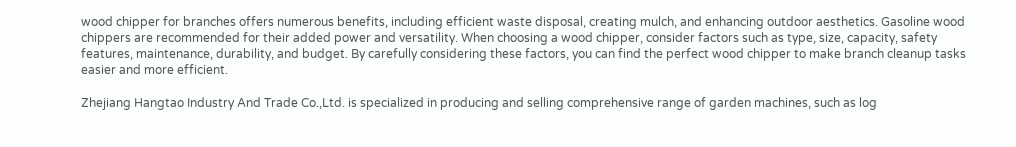wood chipper for branches offers numerous benefits, including efficient waste disposal, creating mulch, and enhancing outdoor aesthetics. Gasoline wood chippers are recommended for their added power and versatility. When choosing a wood chipper, consider factors such as type, size, capacity, safety features, maintenance, durability, and budget. By carefully considering these factors, you can find the perfect wood chipper to make branch cleanup tasks easier and more efficient.

Zhejiang Hangtao Industry And Trade Co.,Ltd. is specialized in producing and selling comprehensive range of garden machines, such as log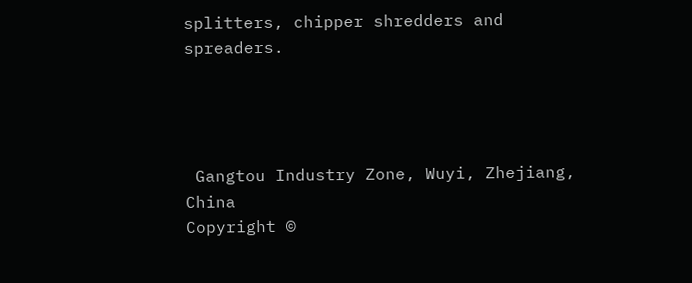splitters, chipper shredders and spreaders.




 Gangtou Industry Zone, Wuyi, Zhejiang, China
Copyright ©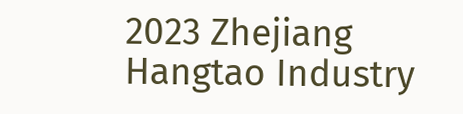2023 Zhejiang Hangtao Industry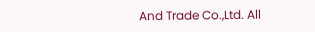And Trade Co.,Ltd. All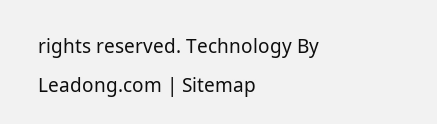rights reserved. Technology By Leadong.com | Sitemap